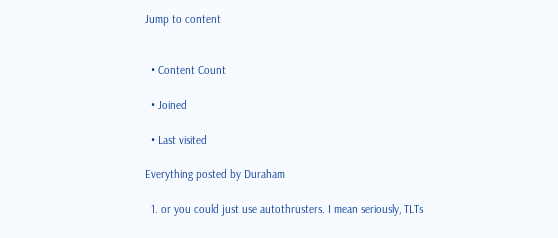Jump to content


  • Content Count

  • Joined

  • Last visited

Everything posted by Duraham

  1. or you could just use autothrusters. I mean seriously, TLTs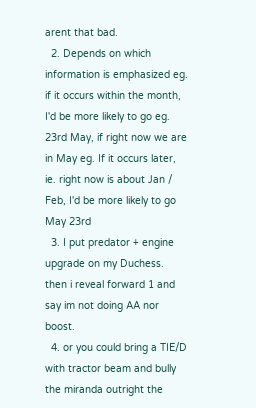arent that bad.
  2. Depends on which information is emphasized eg. if it occurs within the month, I'd be more likely to go eg. 23rd May, if right now we are in May eg. If it occurs later, ie. right now is about Jan / Feb, I'd be more likely to go May 23rd
  3. I put predator + engine upgrade on my Duchess. then i reveal forward 1 and say im not doing AA nor boost.
  4. or you could bring a TIE/D with tractor beam and bully the miranda outright the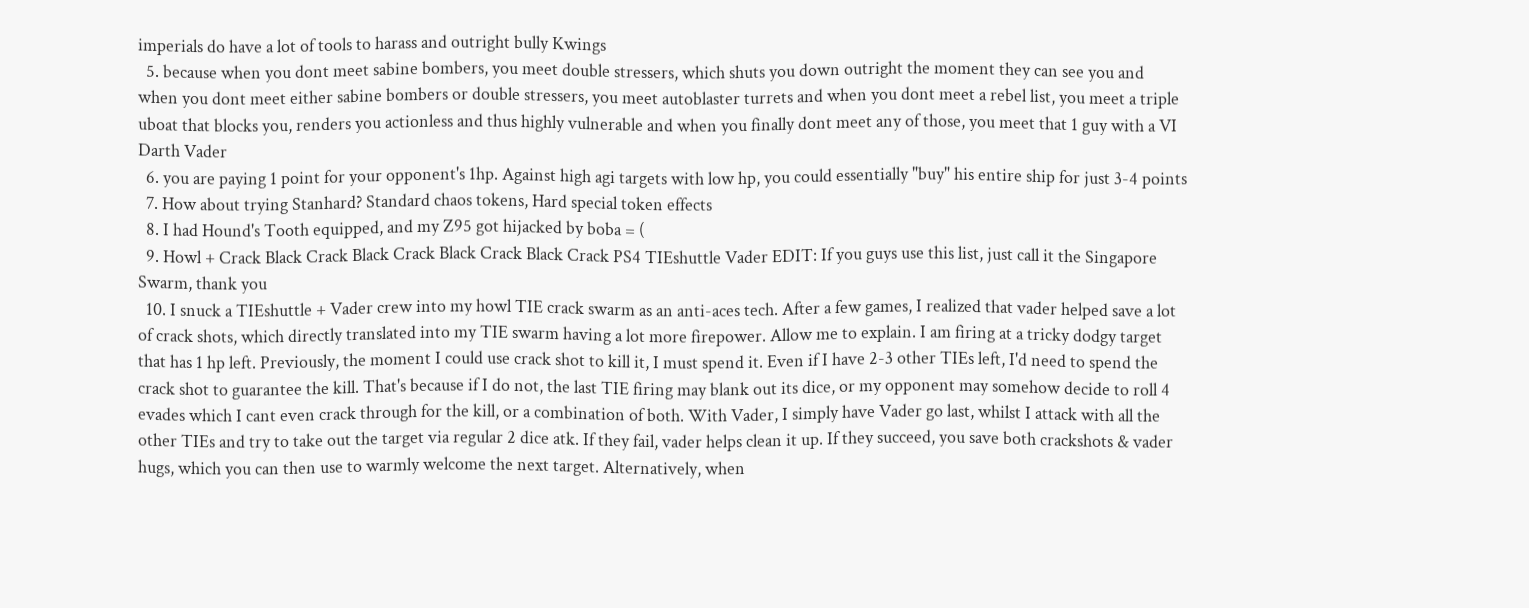imperials do have a lot of tools to harass and outright bully Kwings
  5. because when you dont meet sabine bombers, you meet double stressers, which shuts you down outright the moment they can see you and when you dont meet either sabine bombers or double stressers, you meet autoblaster turrets and when you dont meet a rebel list, you meet a triple uboat that blocks you, renders you actionless and thus highly vulnerable and when you finally dont meet any of those, you meet that 1 guy with a VI Darth Vader
  6. you are paying 1 point for your opponent's 1hp. Against high agi targets with low hp, you could essentially "buy" his entire ship for just 3-4 points
  7. How about trying Stanhard? Standard chaos tokens, Hard special token effects
  8. I had Hound's Tooth equipped, and my Z95 got hijacked by boba = (
  9. Howl + Crack Black Crack Black Crack Black Crack Black Crack PS4 TIEshuttle Vader EDIT: If you guys use this list, just call it the Singapore Swarm, thank you
  10. I snuck a TIEshuttle + Vader crew into my howl TIE crack swarm as an anti-aces tech. After a few games, I realized that vader helped save a lot of crack shots, which directly translated into my TIE swarm having a lot more firepower. Allow me to explain. I am firing at a tricky dodgy target that has 1 hp left. Previously, the moment I could use crack shot to kill it, I must spend it. Even if I have 2-3 other TIEs left, I'd need to spend the crack shot to guarantee the kill. That's because if I do not, the last TIE firing may blank out its dice, or my opponent may somehow decide to roll 4 evades which I cant even crack through for the kill, or a combination of both. With Vader, I simply have Vader go last, whilst I attack with all the other TIEs and try to take out the target via regular 2 dice atk. If they fail, vader helps clean it up. If they succeed, you save both crackshots & vader hugs, which you can then use to warmly welcome the next target. Alternatively, when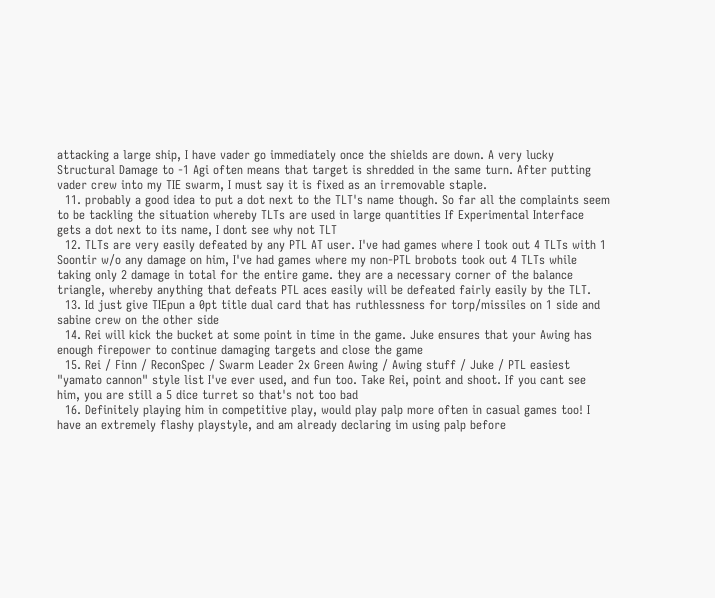attacking a large ship, I have vader go immediately once the shields are down. A very lucky Structural Damage to -1 Agi often means that target is shredded in the same turn. After putting vader crew into my TIE swarm, I must say it is fixed as an irremovable staple.
  11. probably a good idea to put a dot next to the TLT's name though. So far all the complaints seem to be tackling the situation whereby TLTs are used in large quantities If Experimental Interface gets a dot next to its name, I dont see why not TLT
  12. TLTs are very easily defeated by any PTL AT user. I've had games where I took out 4 TLTs with 1 Soontir w/o any damage on him, I've had games where my non-PTL brobots took out 4 TLTs while taking only 2 damage in total for the entire game. they are a necessary corner of the balance triangle, whereby anything that defeats PTL aces easily will be defeated fairly easily by the TLT.
  13. Id just give TIEpun a 0pt title dual card that has ruthlessness for torp/missiles on 1 side and sabine crew on the other side
  14. Rei will kick the bucket at some point in time in the game. Juke ensures that your Awing has enough firepower to continue damaging targets and close the game
  15. Rei / Finn / ReconSpec / Swarm Leader 2x Green Awing / Awing stuff / Juke / PTL easiest "yamato cannon" style list I've ever used, and fun too. Take Rei, point and shoot. If you cant see him, you are still a 5 dice turret so that's not too bad
  16. Definitely playing him in competitive play, would play palp more often in casual games too! I have an extremely flashy playstyle, and am already declaring im using palp before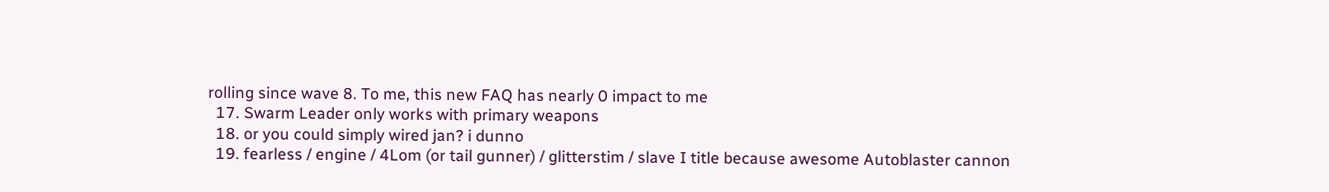rolling since wave 8. To me, this new FAQ has nearly 0 impact to me
  17. Swarm Leader only works with primary weapons
  18. or you could simply wired jan? i dunno
  19. fearless / engine / 4Lom (or tail gunner) / glitterstim / slave I title because awesome Autoblaster cannon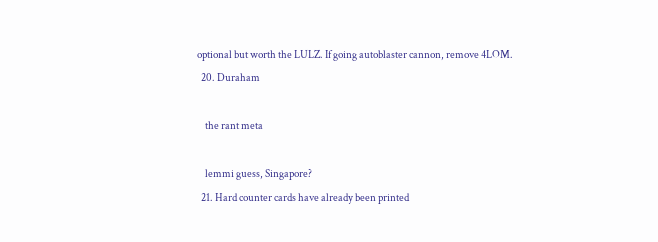optional but worth the LULZ. If going autoblaster cannon, remove 4LOM.
  20. Duraham

    the rant meta

    lemmi guess, Singapore?
  21. Hard counter cards have already been printed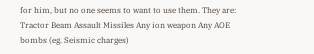for him, but no one seems to want to use them. They are: Tractor Beam Assault Missiles Any ion weapon Any AOE bombs (eg. Seismic charges)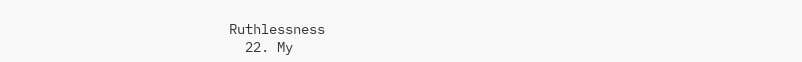Ruthlessness
  22. My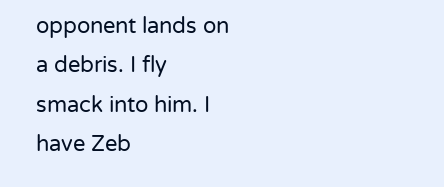opponent lands on a debris. I fly smack into him. I have Zeb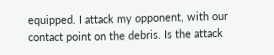equipped. I attack my opponent, with our contact point on the debris. Is the attack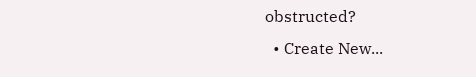obstructed?
  • Create New...